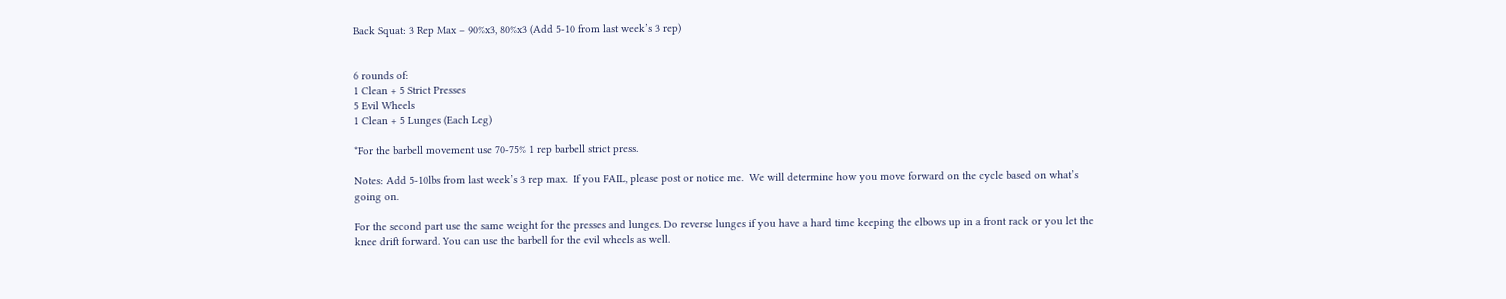Back Squat: 3 Rep Max – 90%x3, 80%x3 (Add 5-10 from last week’s 3 rep)


6 rounds of:
1 Clean + 5 Strict Presses
5 Evil Wheels
1 Clean + 5 Lunges (Each Leg)

*For the barbell movement use 70-75% 1 rep barbell strict press.

Notes: Add 5-10lbs from last week’s 3 rep max.  If you FAIL, please post or notice me.  We will determine how you move forward on the cycle based on what’s going on.

For the second part use the same weight for the presses and lunges. Do reverse lunges if you have a hard time keeping the elbows up in a front rack or you let the knee drift forward. You can use the barbell for the evil wheels as well.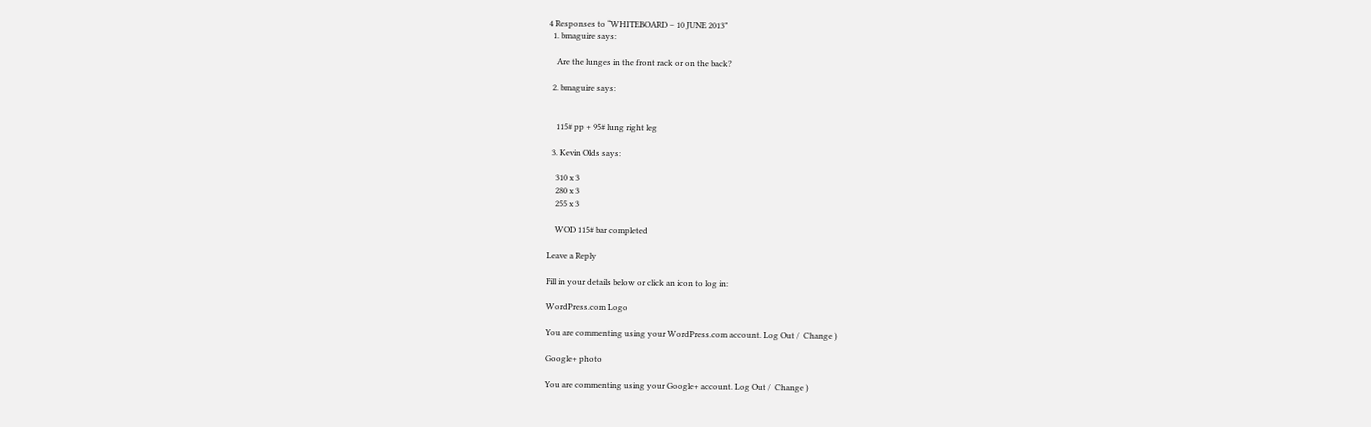4 Responses to “WHITEBOARD – 10 JUNE 2013”
  1. bmaguire says:

    Are the lunges in the front rack or on the back?

  2. bmaguire says:


    115# pp + 95# lung right leg

  3. Kevin Olds says:

    310 x 3
    280 x 3
    255 x 3

    WOD 115# bar completed

Leave a Reply

Fill in your details below or click an icon to log in:

WordPress.com Logo

You are commenting using your WordPress.com account. Log Out /  Change )

Google+ photo

You are commenting using your Google+ account. Log Out /  Change )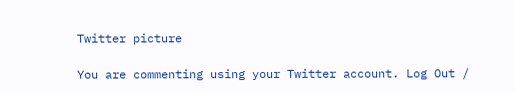Twitter picture

You are commenting using your Twitter account. Log Out /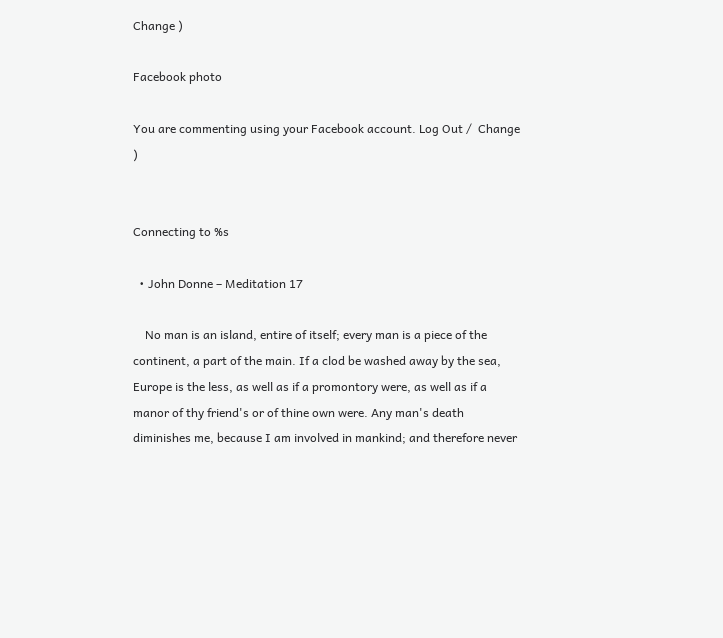Change )

Facebook photo

You are commenting using your Facebook account. Log Out /  Change )


Connecting to %s

  • John Donne – Meditation 17

    No man is an island, entire of itself; every man is a piece of the continent, a part of the main. If a clod be washed away by the sea, Europe is the less, as well as if a promontory were, as well as if a manor of thy friend's or of thine own were. Any man's death diminishes me, because I am involved in mankind; and therefore never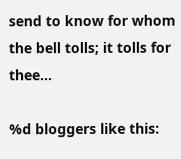send to know for whom the bell tolls; it tolls for thee...

%d bloggers like this: